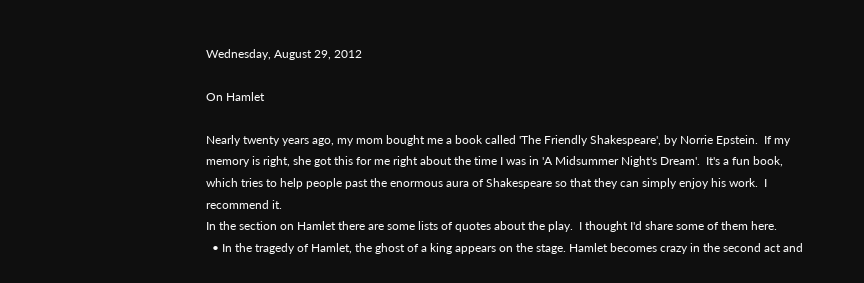Wednesday, August 29, 2012

On Hamlet

Nearly twenty years ago, my mom bought me a book called 'The Friendly Shakespeare', by Norrie Epstein.  If my memory is right, she got this for me right about the time I was in 'A Midsummer Night's Dream'.  It's a fun book, which tries to help people past the enormous aura of Shakespeare so that they can simply enjoy his work.  I recommend it.
In the section on Hamlet there are some lists of quotes about the play.  I thought I'd share some of them here.
  • In the tragedy of Hamlet, the ghost of a king appears on the stage. Hamlet becomes crazy in the second act and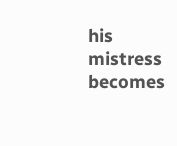his mistress becomes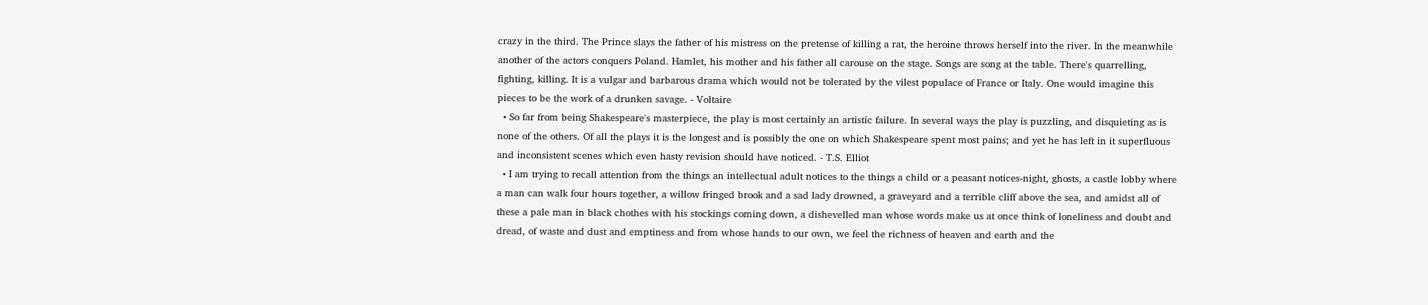crazy in the third. The Prince slays the father of his mistress on the pretense of killing a rat, the heroine throws herself into the river. In the meanwhile another of the actors conquers Poland. Hamlet, his mother and his father all carouse on the stage. Songs are song at the table. There's quarrelling, fighting, killing. It is a vulgar and barbarous drama which would not be tolerated by the vilest populace of France or Italy. One would imagine this pieces to be the work of a drunken savage. - Voltaire
  • So far from being Shakespeare's masterpiece, the play is most certainly an artistic failure. In several ways the play is puzzling, and disquieting as is none of the others. Of all the plays it is the longest and is possibly the one on which Shakespeare spent most pains; and yet he has left in it superfluous and inconsistent scenes which even hasty revision should have noticed. - T.S. Elliot
  • I am trying to recall attention from the things an intellectual adult notices to the things a child or a peasant notices-night, ghosts, a castle lobby where a man can walk four hours together, a willow fringed brook and a sad lady drowned, a graveyard and a terrible cliff above the sea, and amidst all of these a pale man in black chothes with his stockings coming down, a dishevelled man whose words make us at once think of loneliness and doubt and dread, of waste and dust and emptiness and from whose hands to our own, we feel the richness of heaven and earth and the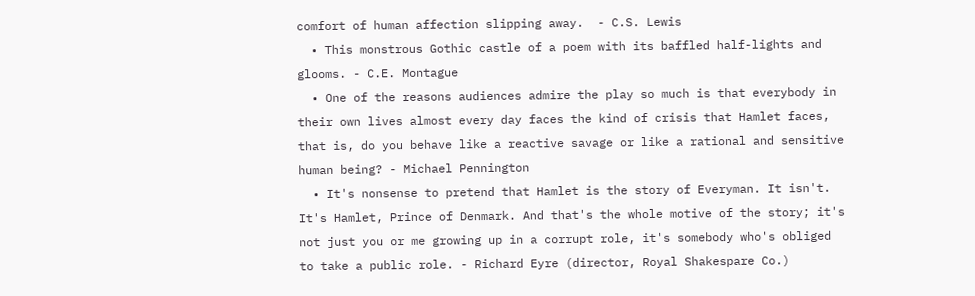comfort of human affection slipping away.  - C.S. Lewis
  • This monstrous Gothic castle of a poem with its baffled half-lights and glooms. - C.E. Montague
  • One of the reasons audiences admire the play so much is that everybody in their own lives almost every day faces the kind of crisis that Hamlet faces, that is, do you behave like a reactive savage or like a rational and sensitive human being? - Michael Pennington
  • It's nonsense to pretend that Hamlet is the story of Everyman. It isn't. It's Hamlet, Prince of Denmark. And that's the whole motive of the story; it's not just you or me growing up in a corrupt role, it's somebody who's obliged to take a public role. - Richard Eyre (director, Royal Shakespare Co.)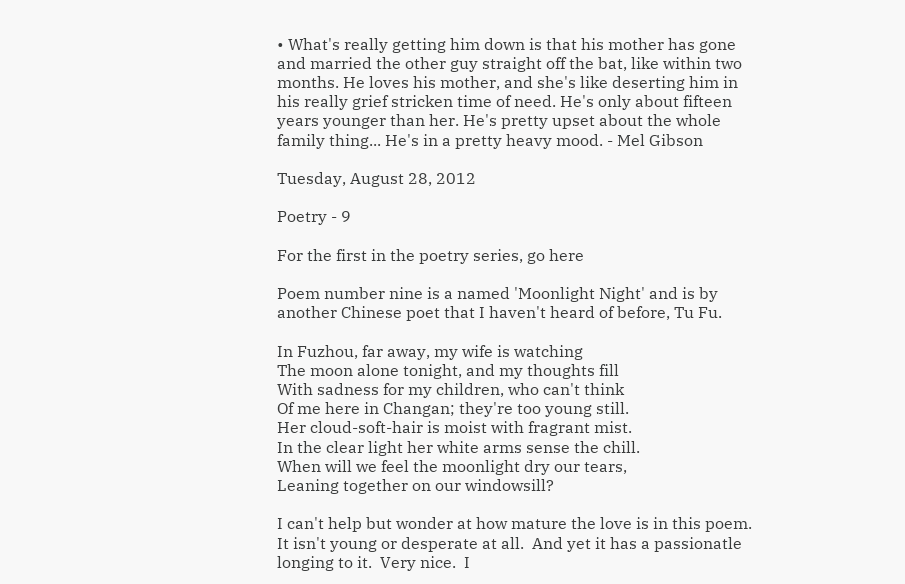• What's really getting him down is that his mother has gone and married the other guy straight off the bat, like within two months. He loves his mother, and she's like deserting him in his really grief stricken time of need. He's only about fifteen years younger than her. He's pretty upset about the whole family thing... He's in a pretty heavy mood. - Mel Gibson

Tuesday, August 28, 2012

Poetry - 9

For the first in the poetry series, go here

Poem number nine is a named 'Moonlight Night' and is by another Chinese poet that I haven't heard of before, Tu Fu.

In Fuzhou, far away, my wife is watching
The moon alone tonight, and my thoughts fill
With sadness for my children, who can't think
Of me here in Changan; they're too young still.
Her cloud-soft-hair is moist with fragrant mist.
In the clear light her white arms sense the chill.
When will we feel the moonlight dry our tears,
Leaning together on our windowsill?

I can't help but wonder at how mature the love is in this poem.  It isn't young or desperate at all.  And yet it has a passionatle longing to it.  Very nice.  I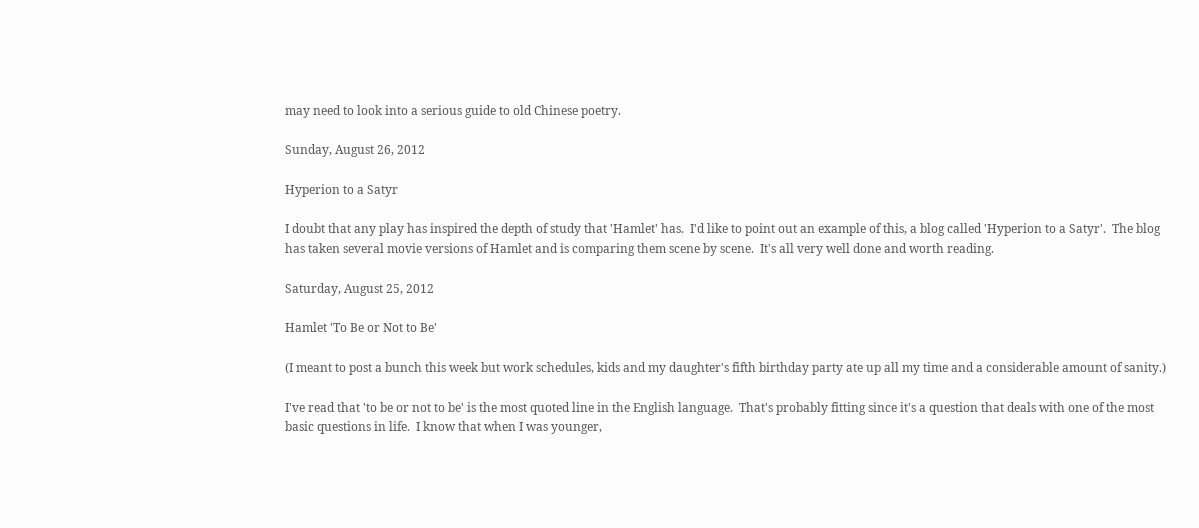may need to look into a serious guide to old Chinese poetry.

Sunday, August 26, 2012

Hyperion to a Satyr

I doubt that any play has inspired the depth of study that 'Hamlet' has.  I'd like to point out an example of this, a blog called 'Hyperion to a Satyr'.  The blog has taken several movie versions of Hamlet and is comparing them scene by scene.  It's all very well done and worth reading.

Saturday, August 25, 2012

Hamlet 'To Be or Not to Be'

(I meant to post a bunch this week but work schedules, kids and my daughter's fifth birthday party ate up all my time and a considerable amount of sanity.)

I've read that 'to be or not to be' is the most quoted line in the English language.  That's probably fitting since it's a question that deals with one of the most basic questions in life.  I know that when I was younger,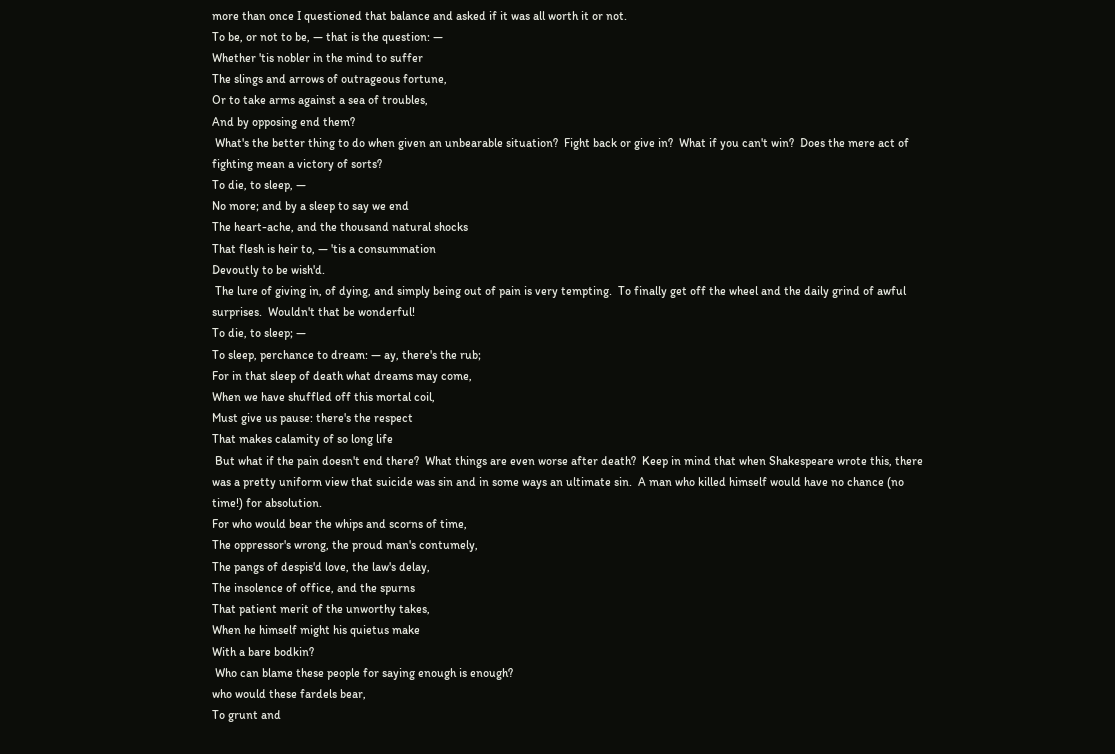more than once I questioned that balance and asked if it was all worth it or not.
To be, or not to be, — that is the question: —
Whether 'tis nobler in the mind to suffer
The slings and arrows of outrageous fortune,
Or to take arms against a sea of troubles,
And by opposing end them?
 What's the better thing to do when given an unbearable situation?  Fight back or give in?  What if you can't win?  Does the mere act of fighting mean a victory of sorts?
To die, to sleep, —
No more; and by a sleep to say we end
The heart-ache, and the thousand natural shocks
That flesh is heir to, — 'tis a consummation
Devoutly to be wish'd.
 The lure of giving in, of dying, and simply being out of pain is very tempting.  To finally get off the wheel and the daily grind of awful surprises.  Wouldn't that be wonderful!
To die, to sleep; —
To sleep, perchance to dream: — ay, there's the rub;
For in that sleep of death what dreams may come,
When we have shuffled off this mortal coil,
Must give us pause: there's the respect
That makes calamity of so long life
 But what if the pain doesn't end there?  What things are even worse after death?  Keep in mind that when Shakespeare wrote this, there was a pretty uniform view that suicide was sin and in some ways an ultimate sin.  A man who killed himself would have no chance (no time!) for absolution.
For who would bear the whips and scorns of time,
The oppressor's wrong, the proud man's contumely,
The pangs of despis'd love, the law's delay,
The insolence of office, and the spurns
That patient merit of the unworthy takes,
When he himself might his quietus make
With a bare bodkin?
 Who can blame these people for saying enough is enough?
who would these fardels bear,
To grunt and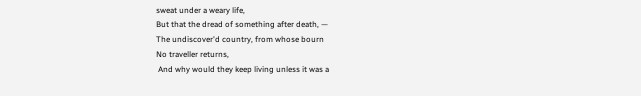sweat under a weary life,
But that the dread of something after death, —
The undiscover'd country, from whose bourn
No traveller returns,
 And why would they keep living unless it was a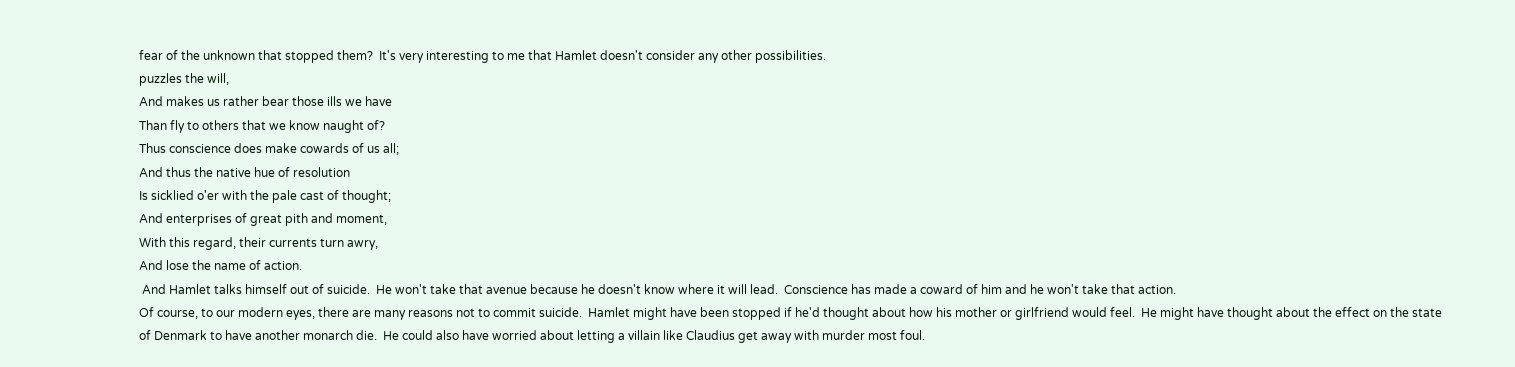fear of the unknown that stopped them?  It's very interesting to me that Hamlet doesn't consider any other possibilities.
puzzles the will,
And makes us rather bear those ills we have
Than fly to others that we know naught of?
Thus conscience does make cowards of us all;
And thus the native hue of resolution
Is sicklied o'er with the pale cast of thought;
And enterprises of great pith and moment,
With this regard, their currents turn awry,
And lose the name of action.
 And Hamlet talks himself out of suicide.  He won't take that avenue because he doesn't know where it will lead.  Conscience has made a coward of him and he won't take that action.
Of course, to our modern eyes, there are many reasons not to commit suicide.  Hamlet might have been stopped if he'd thought about how his mother or girlfriend would feel.  He might have thought about the effect on the state of Denmark to have another monarch die.  He could also have worried about letting a villain like Claudius get away with murder most foul.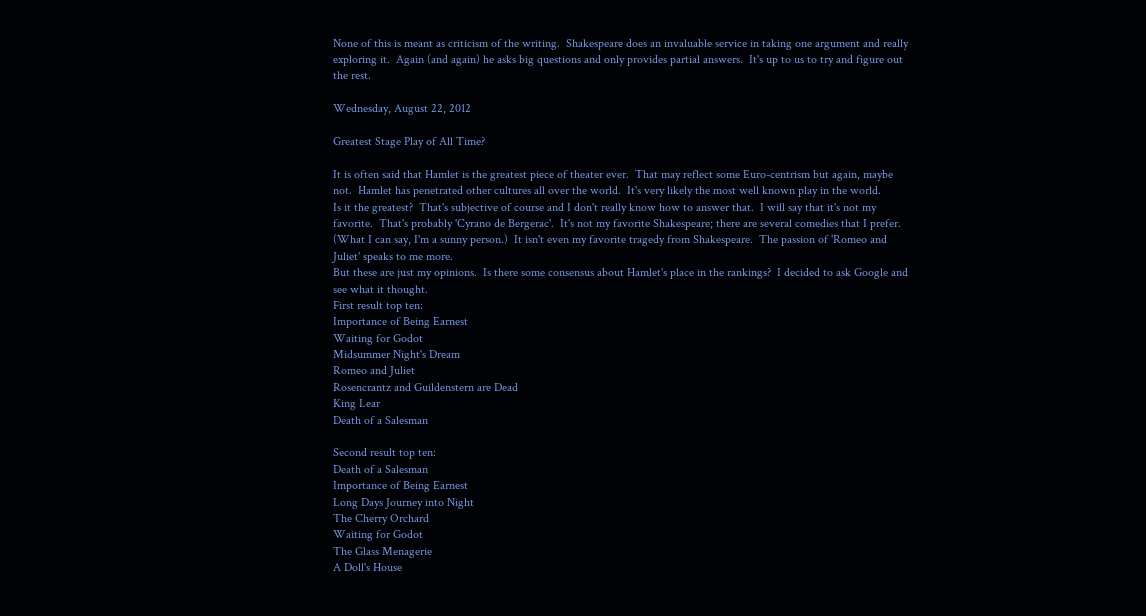None of this is meant as criticism of the writing.  Shakespeare does an invaluable service in taking one argument and really exploring it.  Again (and again) he asks big questions and only provides partial answers.  It's up to us to try and figure out the rest.

Wednesday, August 22, 2012

Greatest Stage Play of All Time?

It is often said that Hamlet is the greatest piece of theater ever.  That may reflect some Euro-centrism but again, maybe not.  Hamlet has penetrated other cultures all over the world.  It's very likely the most well known play in the world.
Is it the greatest?  That's subjective of course and I don't really know how to answer that.  I will say that it's not my favorite.  That's probably 'Cyrano de Bergerac'.  It's not my favorite Shakespeare; there are several comedies that I prefer.  (What I can say, I'm a sunny person.)  It isn't even my favorite tragedy from Shakespeare.  The passion of 'Romeo and Juliet' speaks to me more.
But these are just my opinions.  Is there some consensus about Hamlet's place in the rankings?  I decided to ask Google and see what it thought.
First result top ten:
Importance of Being Earnest
Waiting for Godot
Midsummer Night's Dream
Romeo and Juliet
Rosencrantz and Guildenstern are Dead
King Lear
Death of a Salesman

Second result top ten:
Death of a Salesman
Importance of Being Earnest
Long Days Journey into Night
The Cherry Orchard
Waiting for Godot
The Glass Menagerie
A Doll's House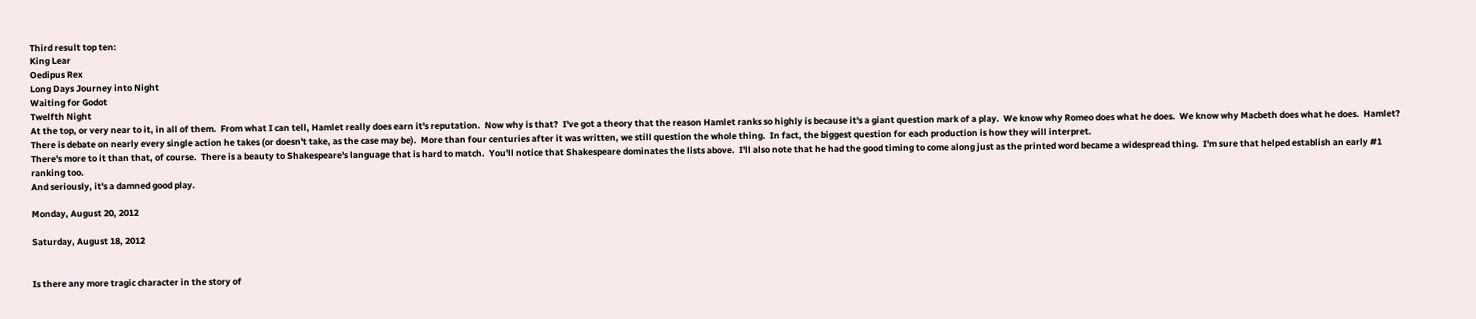Third result top ten:
King Lear
Oedipus Rex
Long Days Journey into Night
Waiting for Godot
Twelfth Night
At the top, or very near to it, in all of them.  From what I can tell, Hamlet really does earn it's reputation.  Now why is that?  I've got a theory that the reason Hamlet ranks so highly is because it's a giant question mark of a play.  We know why Romeo does what he does.  We know why Macbeth does what he does.  Hamlet?  There is debate on nearly every single action he takes (or doesn't take, as the case may be).  More than four centuries after it was written, we still question the whole thing.  In fact, the biggest question for each production is how they will interpret.
There's more to it than that, of course.  There is a beauty to Shakespeare's language that is hard to match.  You'll notice that Shakespeare dominates the lists above.  I'll also note that he had the good timing to come along just as the printed word became a widespread thing.  I'm sure that helped establish an early #1 ranking too.
And seriously, it's a damned good play.

Monday, August 20, 2012

Saturday, August 18, 2012


Is there any more tragic character in the story of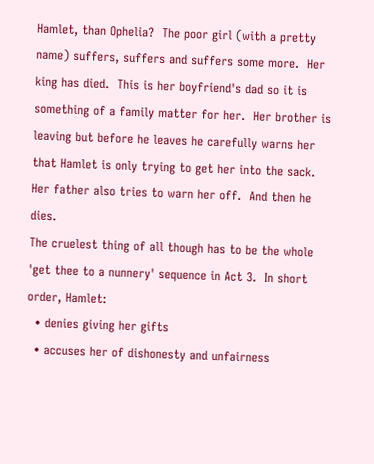Hamlet, than Ophelia?  The poor girl (with a pretty name) suffers, suffers and suffers some more.  Her king has died.  This is her boyfriend's dad so it is something of a family matter for her.  Her brother is leaving but before he leaves he carefully warns her that Hamlet is only trying to get her into the sack.  Her father also tries to warn her off.  And then he dies.
The cruelest thing of all though has to be the whole 'get thee to a nunnery' sequence in Act 3.  In short order, Hamlet:
  • denies giving her gifts
  • accuses her of dishonesty and unfairness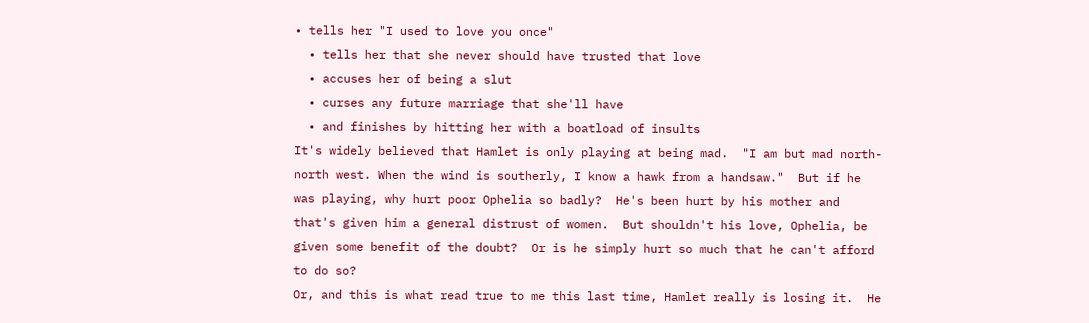• tells her "I used to love you once"
  • tells her that she never should have trusted that love
  • accuses her of being a slut
  • curses any future marriage that she'll have
  • and finishes by hitting her with a boatload of insults
It's widely believed that Hamlet is only playing at being mad.  "I am but mad north-north west. When the wind is southerly, I know a hawk from a handsaw."  But if he was playing, why hurt poor Ophelia so badly?  He's been hurt by his mother and that's given him a general distrust of women.  But shouldn't his love, Ophelia, be given some benefit of the doubt?  Or is he simply hurt so much that he can't afford to do so?
Or, and this is what read true to me this last time, Hamlet really is losing it.  He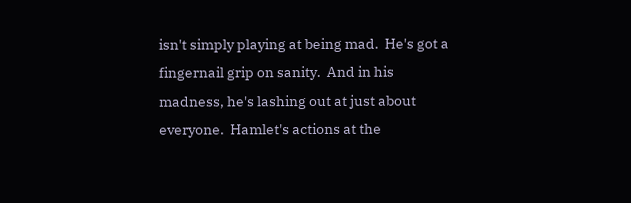isn't simply playing at being mad.  He's got a fingernail grip on sanity.  And in his madness, he's lashing out at just about everyone.  Hamlet's actions at the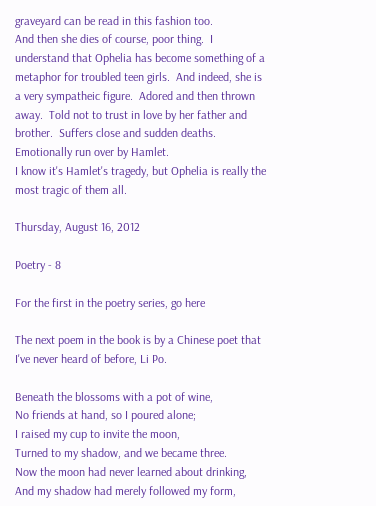graveyard can be read in this fashion too.
And then she dies of course, poor thing.  I understand that Ophelia has become something of a metaphor for troubled teen girls.  And indeed, she is a very sympatheic figure.  Adored and then thrown away.  Told not to trust in love by her father and brother.  Suffers close and sudden deaths.  Emotionally run over by Hamlet.
I know it's Hamlet's tragedy, but Ophelia is really the most tragic of them all.

Thursday, August 16, 2012

Poetry - 8

For the first in the poetry series, go here

The next poem in the book is by a Chinese poet that I've never heard of before, Li Po.

Beneath the blossoms with a pot of wine,
No friends at hand, so I poured alone;
I raised my cup to invite the moon,
Turned to my shadow, and we became three.
Now the moon had never learned about drinking,
And my shadow had merely followed my form,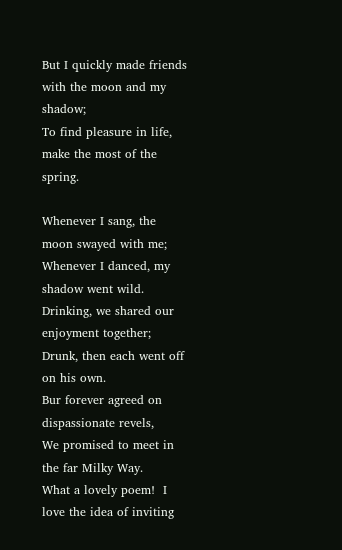But I quickly made friends with the moon and my shadow;
To find pleasure in life, make the most of the spring.

Whenever I sang, the moon swayed with me;
Whenever I danced, my shadow went wild.
Drinking, we shared our enjoyment together;
Drunk, then each went off on his own.
Bur forever agreed on dispassionate revels,
We promised to meet in the far Milky Way.
What a lovely poem!  I love the idea of inviting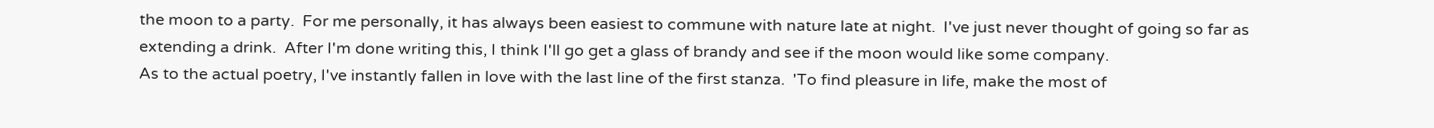the moon to a party.  For me personally, it has always been easiest to commune with nature late at night.  I've just never thought of going so far as extending a drink.  After I'm done writing this, I think I'll go get a glass of brandy and see if the moon would like some company.
As to the actual poetry, I've instantly fallen in love with the last line of the first stanza.  'To find pleasure in life, make the most of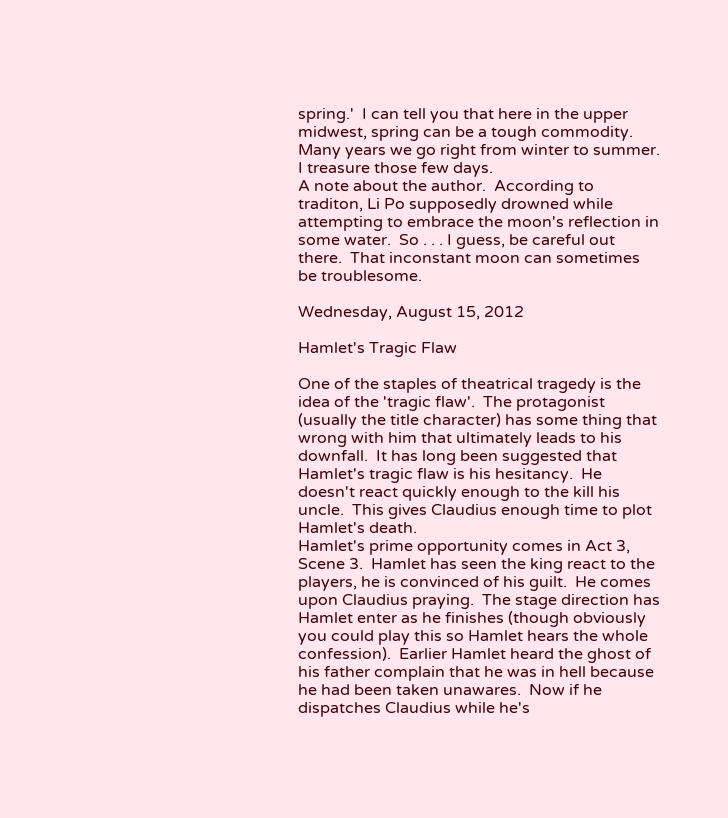spring.'  I can tell you that here in the upper midwest, spring can be a tough commodity.  Many years we go right from winter to summer.  I treasure those few days.
A note about the author.  According to traditon, Li Po supposedly drowned while attempting to embrace the moon's reflection in some water.  So . . . I guess, be careful out there.  That inconstant moon can sometimes be troublesome.

Wednesday, August 15, 2012

Hamlet's Tragic Flaw

One of the staples of theatrical tragedy is the idea of the 'tragic flaw'.  The protagonist (usually the title character) has some thing that wrong with him that ultimately leads to his downfall.  It has long been suggested that Hamlet's tragic flaw is his hesitancy.  He doesn't react quickly enough to the kill his uncle.  This gives Claudius enough time to plot Hamlet's death.
Hamlet's prime opportunity comes in Act 3, Scene 3.  Hamlet has seen the king react to the players, he is convinced of his guilt.  He comes upon Claudius praying.  The stage direction has Hamlet enter as he finishes (though obviously you could play this so Hamlet hears the whole confession).  Earlier Hamlet heard the ghost of his father complain that he was in hell because he had been taken unawares.  Now if he dispatches Claudius while he's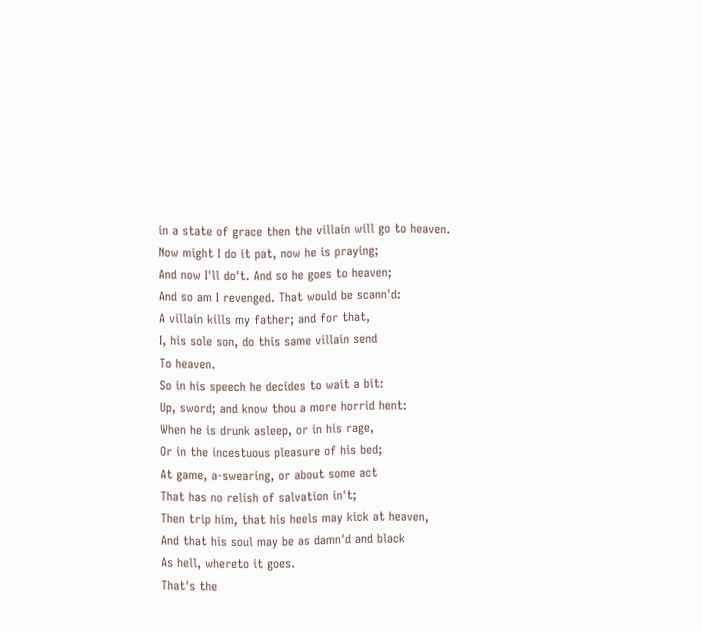in a state of grace then the villain will go to heaven.
Now might I do it pat, now he is praying;
And now I'll do't. And so he goes to heaven;
And so am I revenged. That would be scann'd:
A villain kills my father; and for that,
I, his sole son, do this same villain send
To heaven.
So in his speech he decides to wait a bit:
Up, sword; and know thou a more horrid hent:
When he is drunk asleep, or in his rage,
Or in the incestuous pleasure of his bed;
At game, a-swearing, or about some act
That has no relish of salvation in't;
Then trip him, that his heels may kick at heaven,
And that his soul may be as damn'd and black
As hell, whereto it goes.
That's the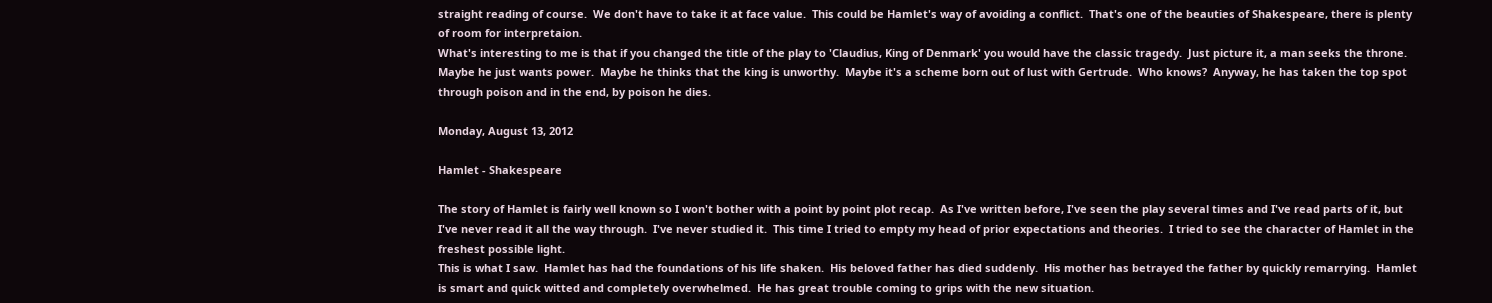straight reading of course.  We don't have to take it at face value.  This could be Hamlet's way of avoiding a conflict.  That's one of the beauties of Shakespeare, there is plenty of room for interpretaion.
What's interesting to me is that if you changed the title of the play to 'Claudius, King of Denmark' you would have the classic tragedy.  Just picture it, a man seeks the throne.  Maybe he just wants power.  Maybe he thinks that the king is unworthy.  Maybe it's a scheme born out of lust with Gertrude.  Who knows?  Anyway, he has taken the top spot through poison and in the end, by poison he dies.

Monday, August 13, 2012

Hamlet - Shakespeare

The story of Hamlet is fairly well known so I won't bother with a point by point plot recap.  As I've written before, I've seen the play several times and I've read parts of it, but I've never read it all the way through.  I've never studied it.  This time I tried to empty my head of prior expectations and theories.  I tried to see the character of Hamlet in the freshest possible light.
This is what I saw.  Hamlet has had the foundations of his life shaken.  His beloved father has died suddenly.  His mother has betrayed the father by quickly remarrying.  Hamlet is smart and quick witted and completely overwhelmed.  He has great trouble coming to grips with the new situation.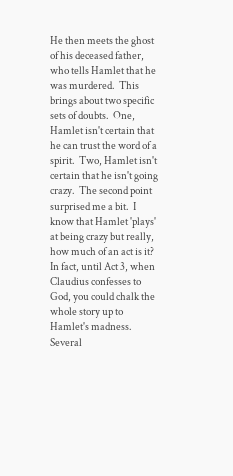He then meets the ghost of his deceased father, who tells Hamlet that he was murdered.  This brings about two specific sets of doubts.  One, Hamlet isn't certain that he can trust the word of a spirit.  Two, Hamlet isn't certain that he isn't going crazy.  The second point surprised me a bit.  I know that Hamlet 'plays' at being crazy but really, how much of an act is it?  In fact, until Act 3, when Claudius confesses to God, you could chalk the whole story up to Hamlet's madness.
Several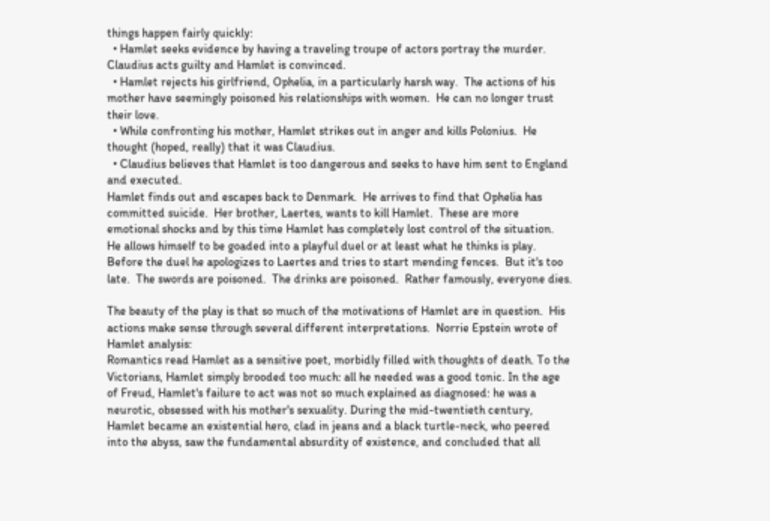things happen fairly quickly:
  • Hamlet seeks evidence by having a traveling troupe of actors portray the murder.  Claudius acts guilty and Hamlet is convinced.
  • Hamlet rejects his girlfriend, Ophelia, in a particularly harsh way.  The actions of his mother have seemingly poisoned his relationships with women.  He can no longer trust their love.
  • While confronting his mother, Hamlet strikes out in anger and kills Polonius.  He thought (hoped, really) that it was Claudius.
  • Claudius believes that Hamlet is too dangerous and seeks to have him sent to England and executed.
Hamlet finds out and escapes back to Denmark.  He arrives to find that Ophelia has committed suicide.  Her brother, Laertes, wants to kill Hamlet.  These are more emotional shocks and by this time Hamlet has completely lost control of the situation.  He allows himself to be goaded into a playful duel or at least what he thinks is play.
Before the duel he apologizes to Laertes and tries to start mending fences.  But it's too late.  The swords are poisoned.  The drinks are poisoned.  Rather famously, everyone dies.

The beauty of the play is that so much of the motivations of Hamlet are in question.  His actions make sense through several different interpretations.  Norrie Epstein wrote of Hamlet analysis:
Romantics read Hamlet as a sensitive poet, morbidly filled with thoughts of death. To the Victorians, Hamlet simply brooded too much: all he needed was a good tonic. In the age of Freud, Hamlet's failure to act was not so much explained as diagnosed: he was a neurotic, obsessed with his mother's sexuality. During the mid-twentieth century, Hamlet became an existential hero, clad in jeans and a black turtle-neck, who peered into the abyss, saw the fundamental absurdity of existence, and concluded that all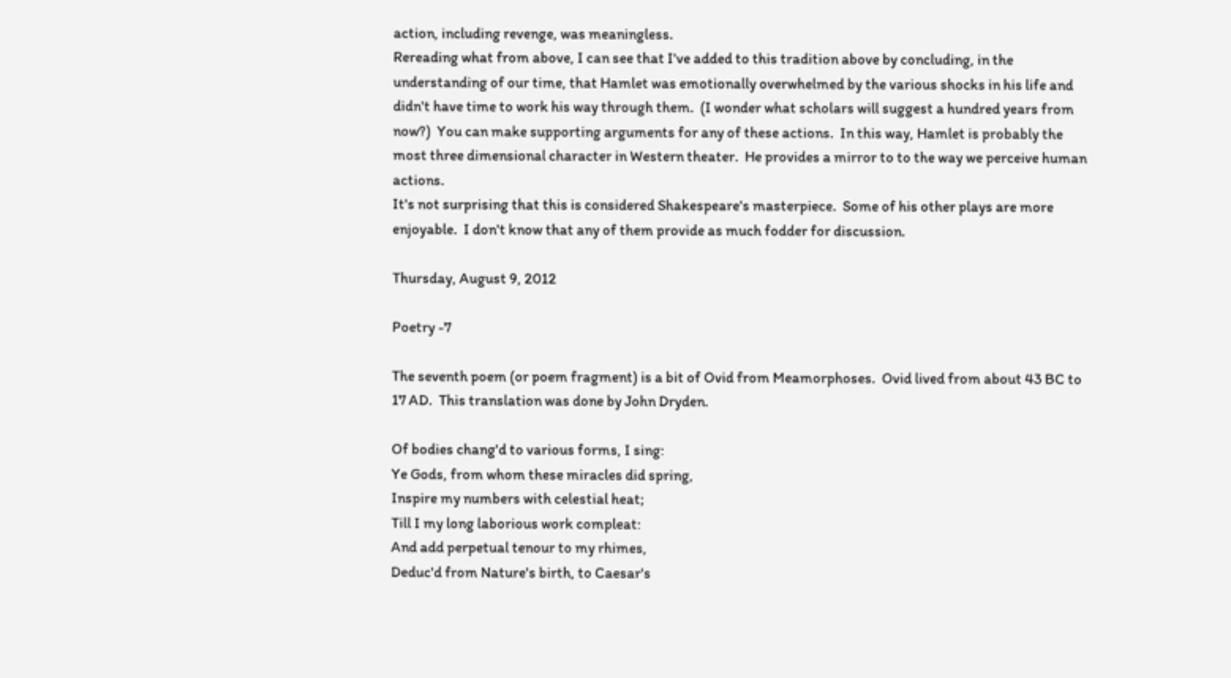action, including revenge, was meaningless.
Rereading what from above, I can see that I've added to this tradition above by concluding, in the understanding of our time, that Hamlet was emotionally overwhelmed by the various shocks in his life and didn't have time to work his way through them.  (I wonder what scholars will suggest a hundred years from now?)  You can make supporting arguments for any of these actions.  In this way, Hamlet is probably the most three dimensional character in Western theater.  He provides a mirror to to the way we perceive human actions.
It's not surprising that this is considered Shakespeare's masterpiece.  Some of his other plays are more enjoyable.  I don't know that any of them provide as much fodder for discussion.

Thursday, August 9, 2012

Poetry -7

The seventh poem (or poem fragment) is a bit of Ovid from Meamorphoses.  Ovid lived from about 43 BC to 17 AD.  This translation was done by John Dryden.

Of bodies chang'd to various forms, I sing:
Ye Gods, from whom these miracles did spring,
Inspire my numbers with celestial heat;
Till I my long laborious work compleat:
And add perpetual tenour to my rhimes,
Deduc'd from Nature's birth, to Caesar's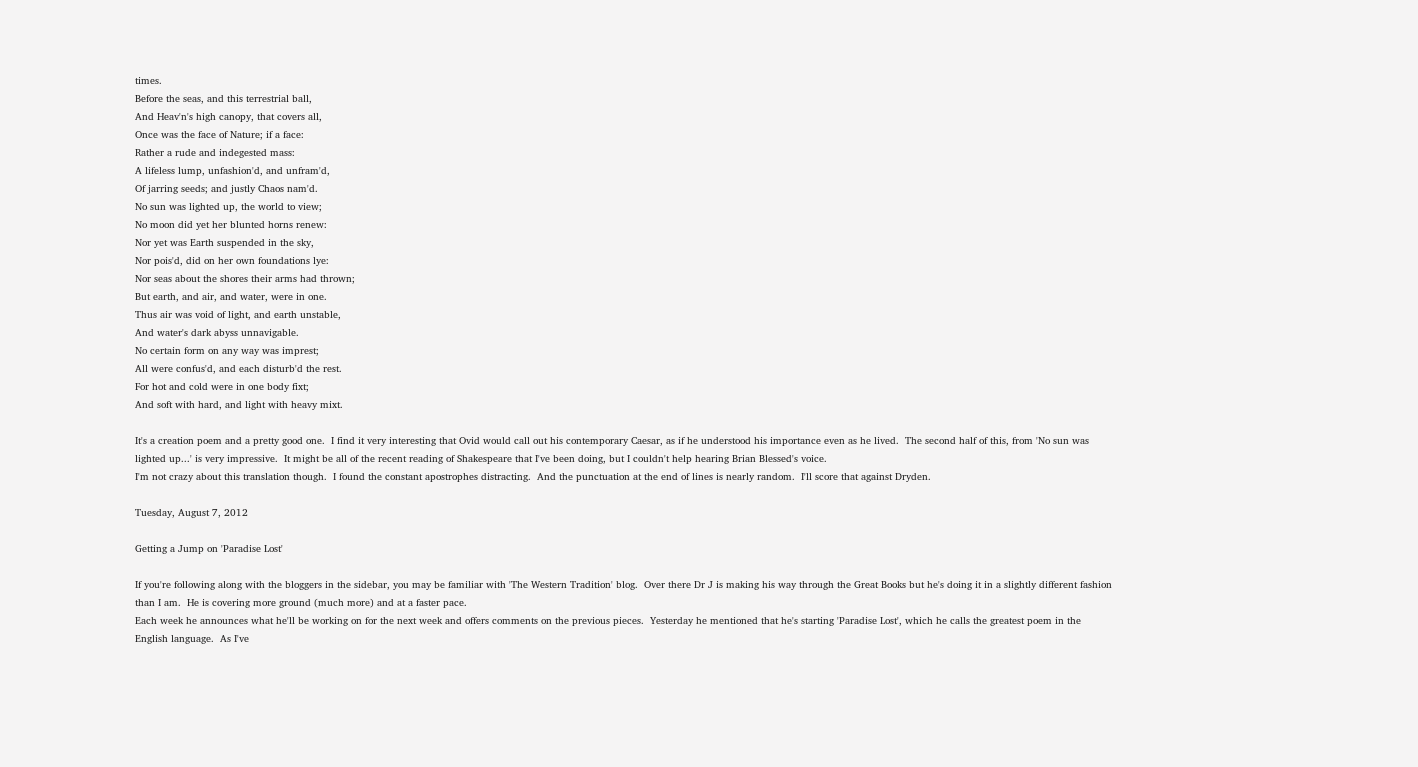times.
Before the seas, and this terrestrial ball,
And Heav'n's high canopy, that covers all,
Once was the face of Nature; if a face:
Rather a rude and indegested mass:
A lifeless lump, unfashion'd, and unfram'd,
Of jarring seeds; and justly Chaos nam'd.
No sun was lighted up, the world to view;
No moon did yet her blunted horns renew:
Nor yet was Earth suspended in the sky,
Nor pois'd, did on her own foundations lye:
Nor seas about the shores their arms had thrown;
But earth, and air, and water, were in one.
Thus air was void of light, and earth unstable,
And water's dark abyss unnavigable.
No certain form on any way was imprest;
All were confus'd, and each disturb'd the rest.
For hot and cold were in one body fixt;
And soft with hard, and light with heavy mixt.

It's a creation poem and a pretty good one.  I find it very interesting that Ovid would call out his contemporary Caesar, as if he understood his importance even as he lived.  The second half of this, from 'No sun was lighted up...' is very impressive.  It might be all of the recent reading of Shakespeare that I've been doing, but I couldn't help hearing Brian Blessed's voice.
I'm not crazy about this translation though.  I found the constant apostrophes distracting.  And the punctuation at the end of lines is nearly random.  I'll score that against Dryden.

Tuesday, August 7, 2012

Getting a Jump on 'Paradise Lost'

If you're following along with the bloggers in the sidebar, you may be familiar with 'The Western Tradition' blog.  Over there Dr J is making his way through the Great Books but he's doing it in a slightly different fashion than I am.  He is covering more ground (much more) and at a faster pace.
Each week he announces what he'll be working on for the next week and offers comments on the previous pieces.  Yesterday he mentioned that he's starting 'Paradise Lost', which he calls the greatest poem in the English language.  As I've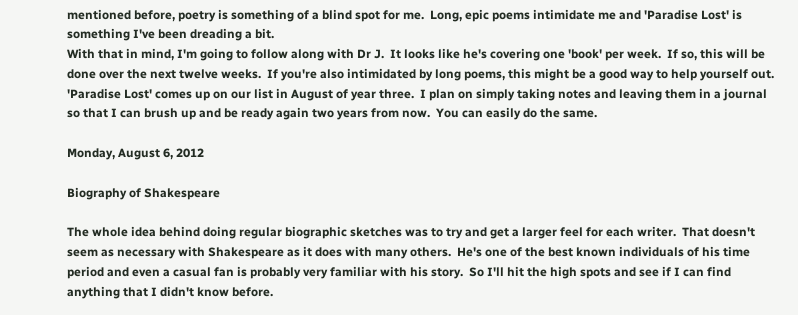mentioned before, poetry is something of a blind spot for me.  Long, epic poems intimidate me and 'Paradise Lost' is something I've been dreading a bit.
With that in mind, I'm going to follow along with Dr J.  It looks like he's covering one 'book' per week.  If so, this will be done over the next twelve weeks.  If you're also intimidated by long poems, this might be a good way to help yourself out.
'Paradise Lost' comes up on our list in August of year three.  I plan on simply taking notes and leaving them in a journal so that I can brush up and be ready again two years from now.  You can easily do the same.

Monday, August 6, 2012

Biography of Shakespeare

The whole idea behind doing regular biographic sketches was to try and get a larger feel for each writer.  That doesn't seem as necessary with Shakespeare as it does with many others.  He's one of the best known individuals of his time period and even a casual fan is probably very familiar with his story.  So I'll hit the high spots and see if I can find anything that I didn't know before.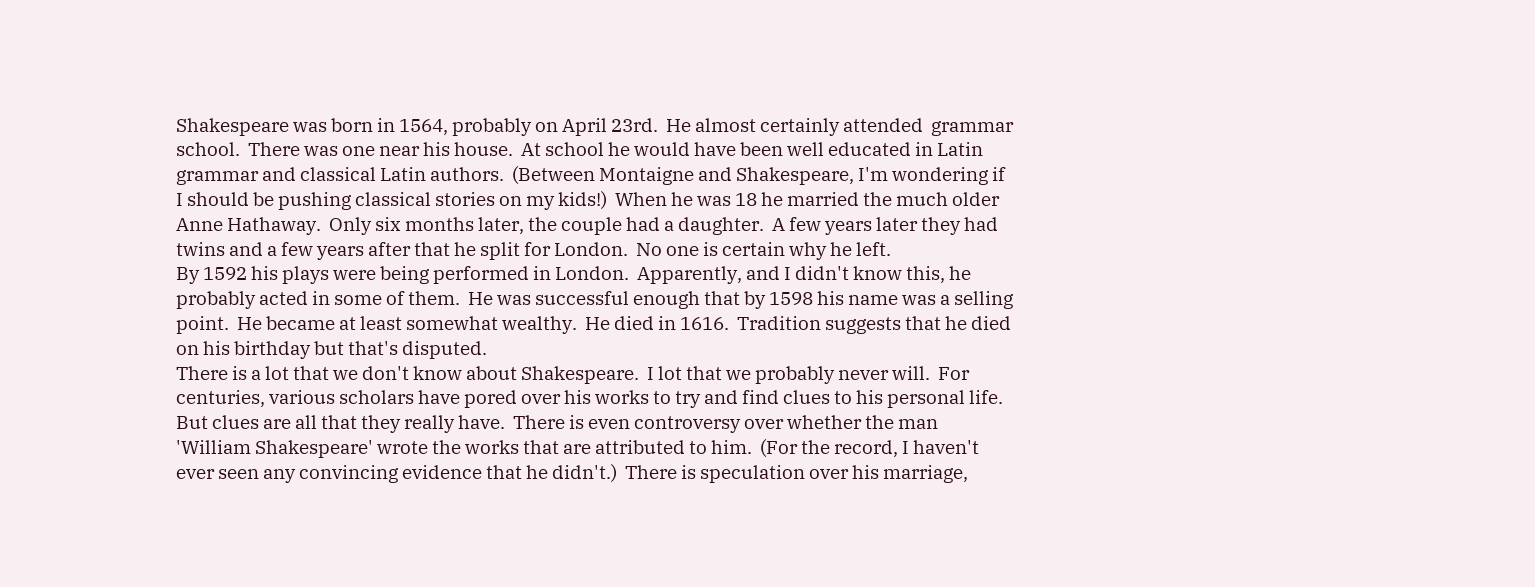Shakespeare was born in 1564, probably on April 23rd.  He almost certainly attended  grammar school.  There was one near his house.  At school he would have been well educated in Latin grammar and classical Latin authors.  (Between Montaigne and Shakespeare, I'm wondering if I should be pushing classical stories on my kids!)  When he was 18 he married the much older Anne Hathaway.  Only six months later, the couple had a daughter.  A few years later they had twins and a few years after that he split for London.  No one is certain why he left.
By 1592 his plays were being performed in London.  Apparently, and I didn't know this, he probably acted in some of them.  He was successful enough that by 1598 his name was a selling point.  He became at least somewhat wealthy.  He died in 1616.  Tradition suggests that he died on his birthday but that's disputed.
There is a lot that we don't know about Shakespeare.  I lot that we probably never will.  For centuries, various scholars have pored over his works to try and find clues to his personal life.  But clues are all that they really have.  There is even controversy over whether the man 'William Shakespeare' wrote the works that are attributed to him.  (For the record, I haven't ever seen any convincing evidence that he didn't.)  There is speculation over his marriage,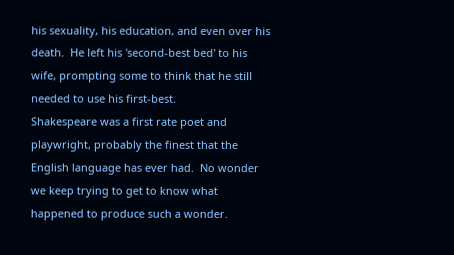his sexuality, his education, and even over his death.  He left his 'second-best bed' to his wife, prompting some to think that he still needed to use his first-best.
Shakespeare was a first rate poet and playwright, probably the finest that the English language has ever had.  No wonder we keep trying to get to know what happened to produce such a wonder.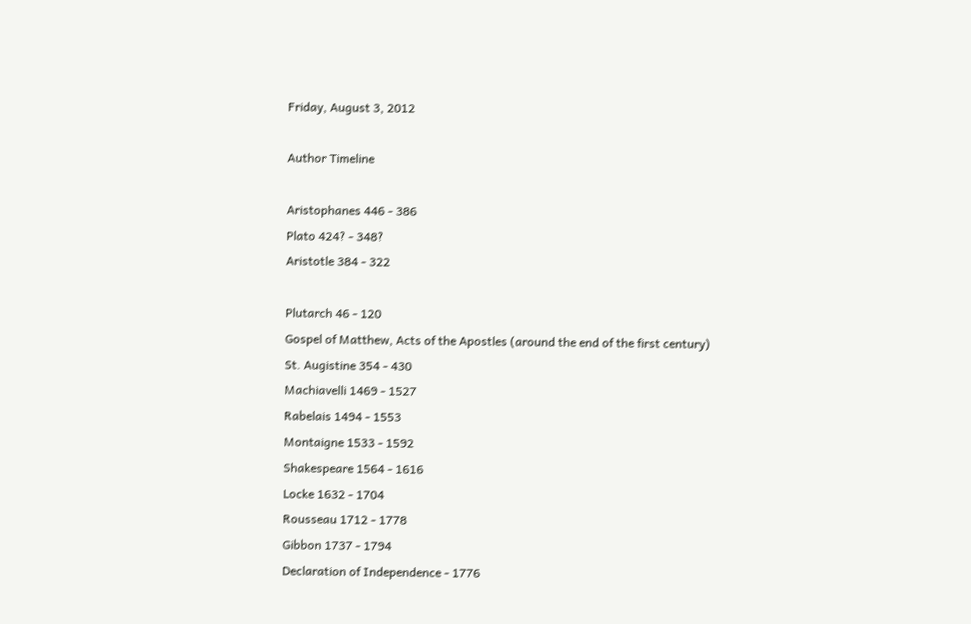Friday, August 3, 2012

Author Timeline

Aristophanes 446 - 386
Plato 424? - 348?
Aristotle 384 - 322

Plutarch 46 - 120
Gospel of Matthew, Acts of the Apostles (around the end of the first century)
St. Augistine 354 - 430
Machiavelli 1469 - 1527
Rabelais 1494 - 1553
Montaigne 1533 - 1592
Shakespeare 1564 - 1616
Locke 1632 - 1704
Rousseau 1712 - 1778
Gibbon 1737 - 1794
Declaration of Independence - 1776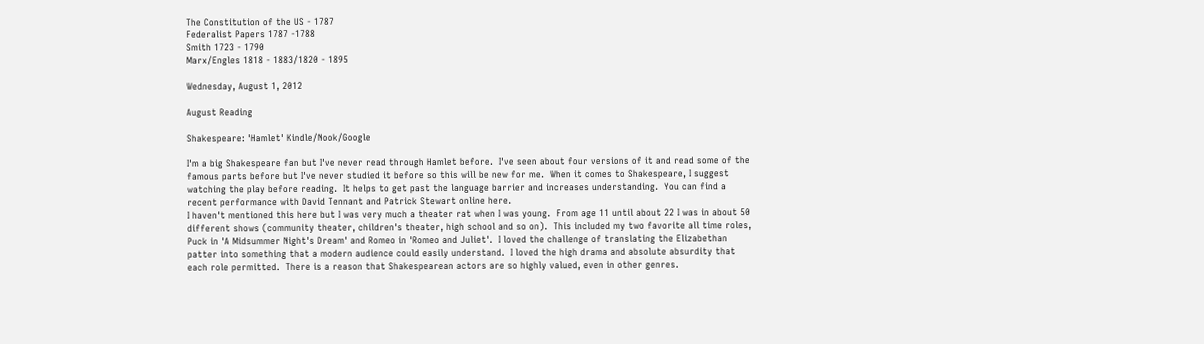The Constitution of the US - 1787
Federalist Papers 1787 -1788
Smith 1723 - 1790
Marx/Engles 1818 - 1883/1820 - 1895

Wednesday, August 1, 2012

August Reading

Shakespeare: 'Hamlet' Kindle/Nook/Google

I'm a big Shakespeare fan but I've never read through Hamlet before.  I've seen about four versions of it and read some of the famous parts before but I've never studied it before so this will be new for me.  When it comes to Shakespeare, I suggest watching the play before reading.  It helps to get past the language barrier and increases understanding.  You can find a recent performance with David Tennant and Patrick Stewart online here.
I haven't mentioned this here but I was very much a theater rat when I was young.  From age 11 until about 22 I was in about 50 different shows (community theater, children's theater, high school and so on).  This included my two favorite all time roles, Puck in 'A Midsummer Night's Dream' and Romeo in 'Romeo and Juliet'.  I loved the challenge of translating the Elizabethan patter into something that a modern audience could easily understand.  I loved the high drama and absolute absurdity that each role permitted.  There is a reason that Shakespearean actors are so highly valued, even in other genres.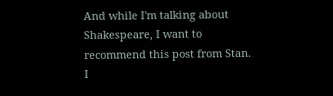And while I'm talking about Shakespeare, I want to recommend this post from Stan.  I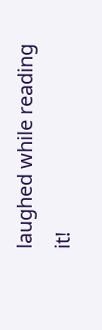laughed while reading it!